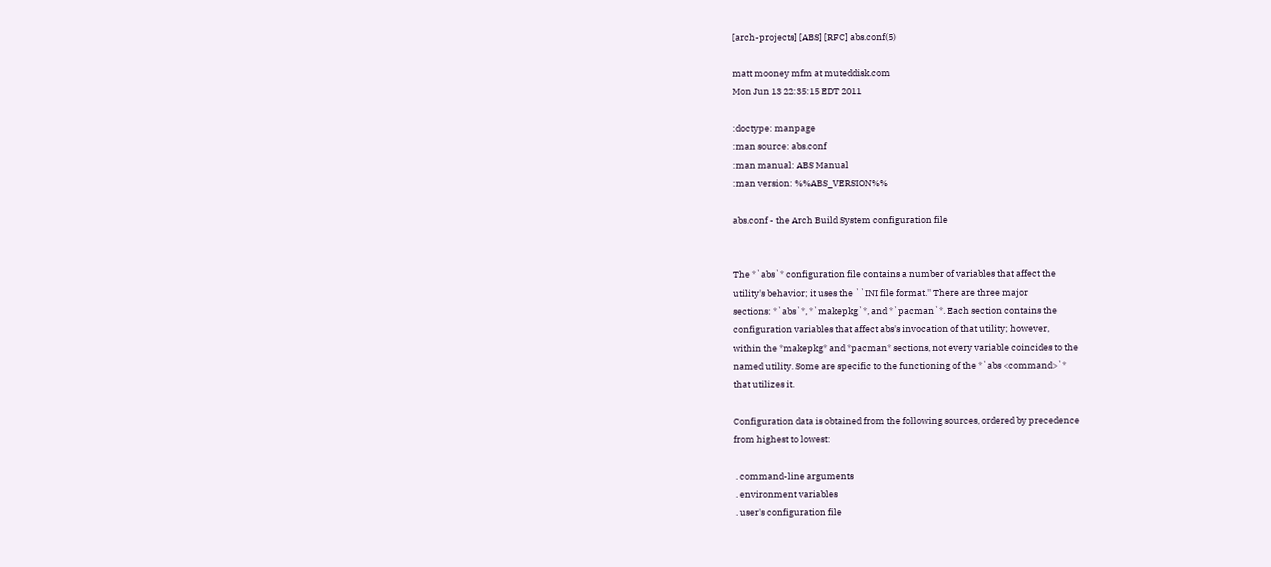[arch-projects] [ABS] [RFC] abs.conf(5)

matt mooney mfm at muteddisk.com
Mon Jun 13 22:35:15 EDT 2011

:doctype: manpage
:man source: abs.conf
:man manual: ABS Manual
:man version: %%ABS_VERSION%%

abs.conf - the Arch Build System configuration file


The *`abs`* configuration file contains a number of variables that affect the
utility's behavior; it uses the ``INI file format.'' There are three major
sections: *`abs`*, *`makepkg`*, and *`pacman`*. Each section contains the
configuration variables that affect abs's invocation of that utility; however,
within the *makepkg* and *pacman* sections, not every variable coincides to the
named utility. Some are specific to the functioning of the *`abs <command>`*
that utilizes it.

Configuration data is obtained from the following sources, ordered by precedence
from highest to lowest:

 . command-line arguments
 . environment variables
 . user's configuration file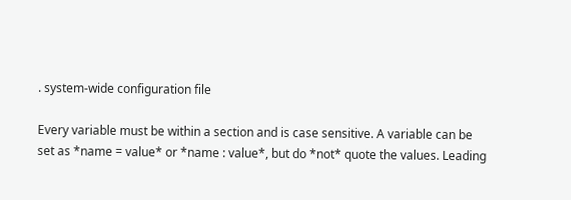. system-wide configuration file

Every variable must be within a section and is case sensitive. A variable can be
set as *name = value* or *name : value*, but do *not* quote the values. Leading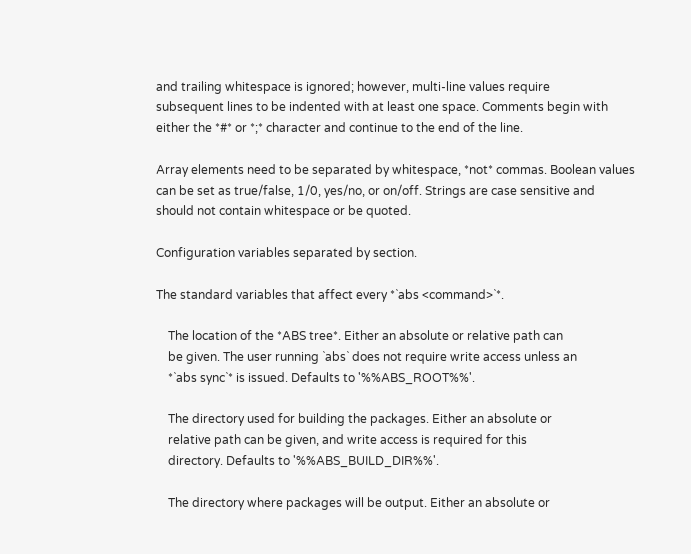and trailing whitespace is ignored; however, multi-line values require
subsequent lines to be indented with at least one space. Comments begin with
either the *#* or *;* character and continue to the end of the line.

Array elements need to be separated by whitespace, *not* commas. Boolean values
can be set as true/false, 1/0, yes/no, or on/off. Strings are case sensitive and
should not contain whitespace or be quoted.

Configuration variables separated by section.

The standard variables that affect every *`abs <command>`*.

    The location of the *ABS tree*. Either an absolute or relative path can
    be given. The user running `abs` does not require write access unless an
    *`abs sync`* is issued. Defaults to '%%ABS_ROOT%%'.

    The directory used for building the packages. Either an absolute or
    relative path can be given, and write access is required for this
    directory. Defaults to '%%ABS_BUILD_DIR%%'.

    The directory where packages will be output. Either an absolute or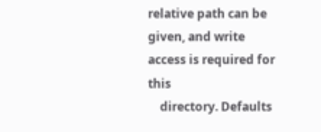relative path can be given, and write access is required for this
    directory. Defaults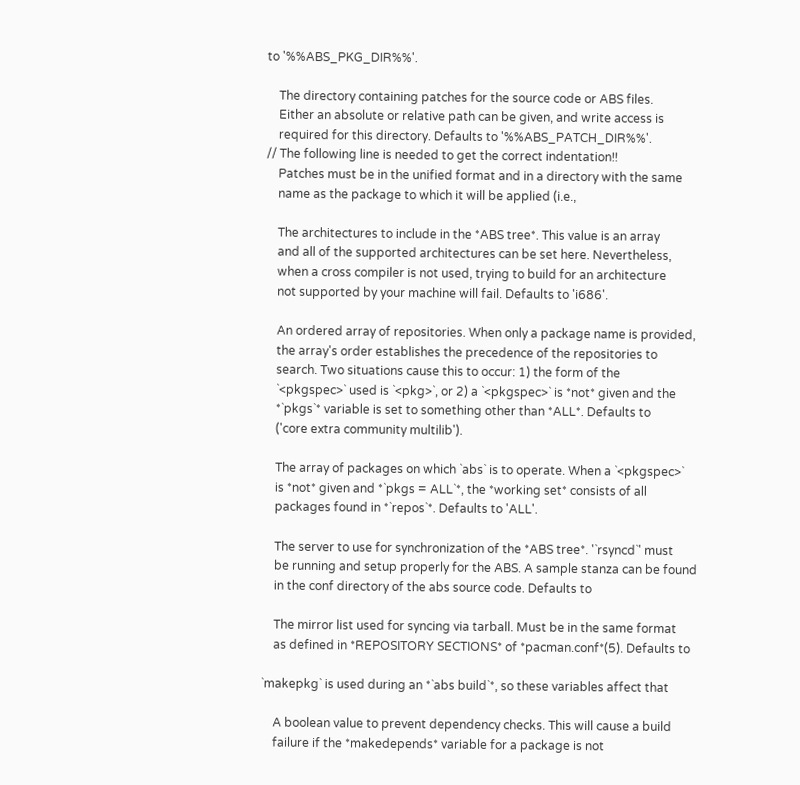to '%%ABS_PKG_DIR%%'.

    The directory containing patches for the source code or ABS files.
    Either an absolute or relative path can be given, and write access is
    required for this directory. Defaults to '%%ABS_PATCH_DIR%%'.
// The following line is needed to get the correct indentation!!
    Patches must be in the unified format and in a directory with the same
    name as the package to which it will be applied (i.e.,

    The architectures to include in the *ABS tree*. This value is an array
    and all of the supported architectures can be set here. Nevertheless,
    when a cross compiler is not used, trying to build for an architecture
    not supported by your machine will fail. Defaults to 'i686'.

    An ordered array of repositories. When only a package name is provided,
    the array's order establishes the precedence of the repositories to
    search. Two situations cause this to occur: 1) the form of the
    `<pkgspec>` used is `<pkg>`, or 2) a `<pkgspec>` is *not* given and the
    *`pkgs`* variable is set to something other than *ALL*. Defaults to
    ('core extra community multilib').

    The array of packages on which `abs` is to operate. When a `<pkgspec>`
    is *not* given and *`pkgs = ALL`*, the *working set* consists of all
    packages found in *`repos`*. Defaults to 'ALL'.

    The server to use for synchronization of the *ABS tree*. '`rsyncd`' must
    be running and setup properly for the ABS. A sample stanza can be found
    in the conf directory of the abs source code. Defaults to

    The mirror list used for syncing via tarball. Must be in the same format
    as defined in *REPOSITORY SECTIONS* of *pacman.conf*(5). Defaults to

`makepkg` is used during an *`abs build`*, so these variables affect that

    A boolean value to prevent dependency checks. This will cause a build
    failure if the *makedepends* variable for a package is not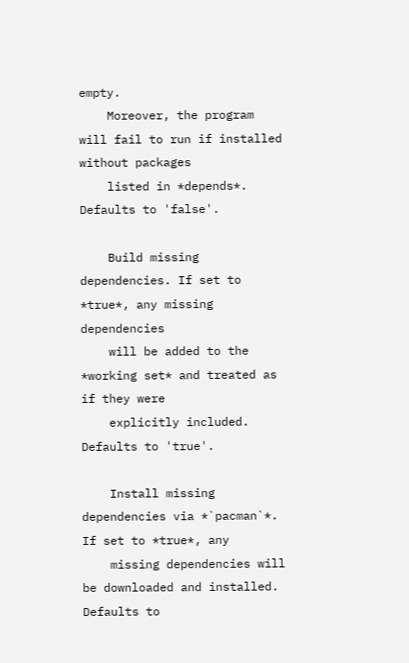empty.
    Moreover, the program will fail to run if installed without packages
    listed in *depends*. Defaults to 'false'.

    Build missing dependencies. If set to *true*, any missing dependencies
    will be added to the *working set* and treated as if they were
    explicitly included. Defaults to 'true'.

    Install missing dependencies via *`pacman`*. If set to *true*, any
    missing dependencies will be downloaded and installed. Defaults to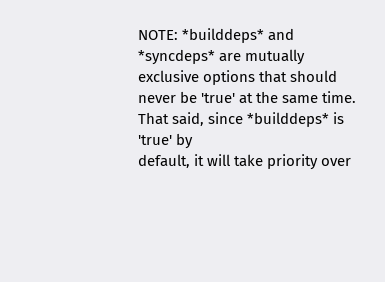NOTE: *builddeps* and *syncdeps* are mutually exclusive options that should
never be 'true' at the same time. That said, since *builddeps* is 'true' by
default, it will take priority over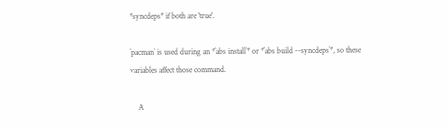*syncdeps* if both are 'true'.

`pacman` is used during an *`abs install`* or *`abs build --syncdeps`*, so these
variables affect those command.

    A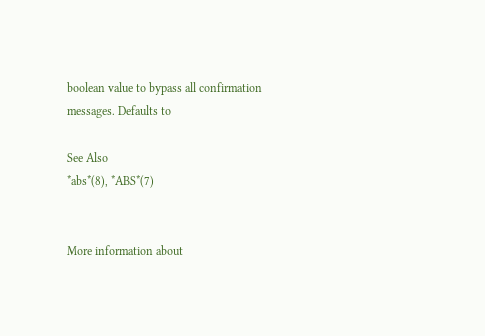boolean value to bypass all confirmation messages. Defaults to

See Also
*abs*(8), *ABS*(7)


More information about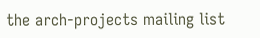the arch-projects mailing list